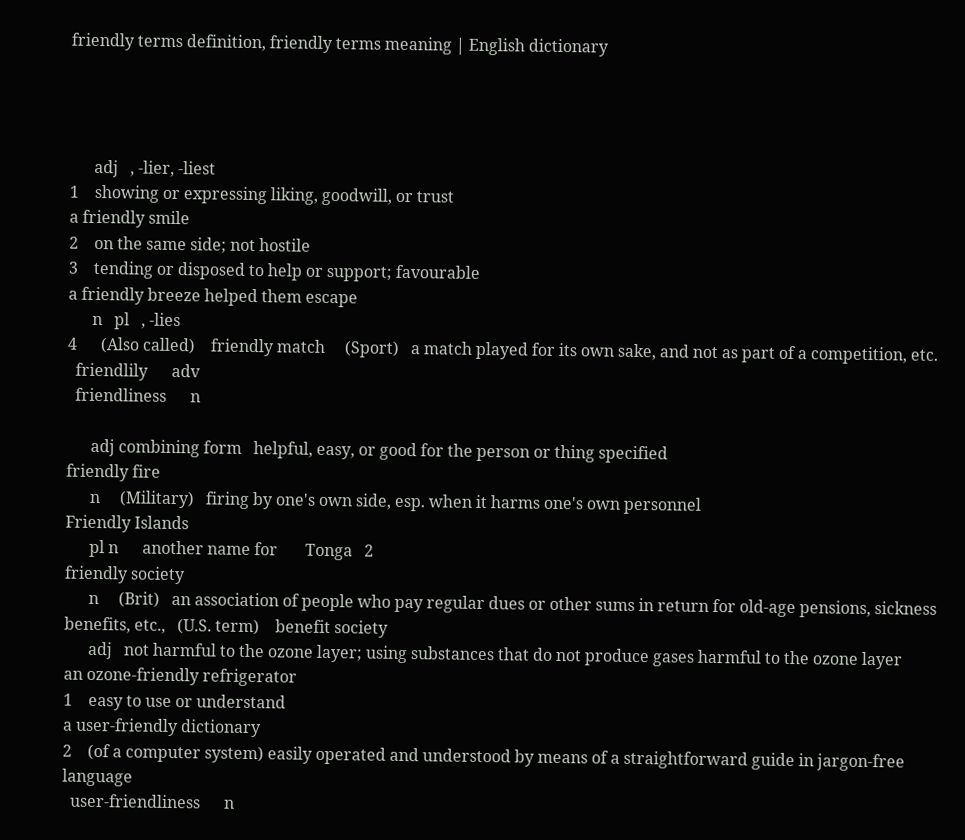friendly terms definition, friendly terms meaning | English dictionary




      adj   , -lier, -liest
1    showing or expressing liking, goodwill, or trust
a friendly smile
2    on the same side; not hostile
3    tending or disposed to help or support; favourable
a friendly breeze helped them escape
      n   pl   , -lies
4      (Also called)    friendly match     (Sport)   a match played for its own sake, and not as part of a competition, etc.
  friendlily      adv
  friendliness      n

      adj combining form   helpful, easy, or good for the person or thing specified
friendly fire
      n     (Military)   firing by one's own side, esp. when it harms one's own personnel
Friendly Islands
      pl n      another name for       Tonga   2
friendly society
      n     (Brit)   an association of people who pay regular dues or other sums in return for old-age pensions, sickness benefits, etc.,   (U.S. term)    benefit society
      adj   not harmful to the ozone layer; using substances that do not produce gases harmful to the ozone layer
an ozone-friendly refrigerator
1    easy to use or understand
a user-friendly dictionary
2    (of a computer system) easily operated and understood by means of a straightforward guide in jargon-free language
  user-friendliness      n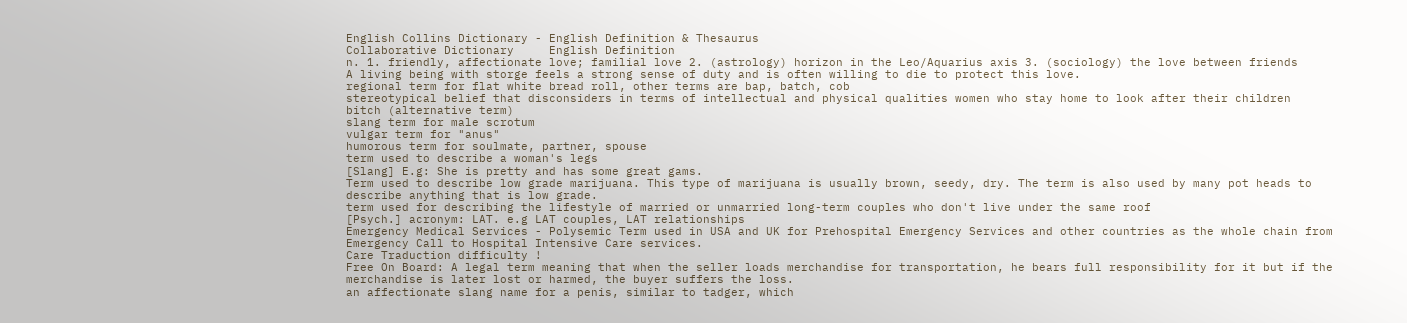English Collins Dictionary - English Definition & Thesaurus
Collaborative Dictionary     English Definition
n. 1. friendly, affectionate love; familial love 2. (astrology) horizon in the Leo/Aquarius axis 3. (sociology) the love between friends
A living being with storge feels a strong sense of duty and is often willing to die to protect this love.
regional term for flat white bread roll, other terms are bap, batch, cob
stereotypical belief that disconsiders in terms of intellectual and physical qualities women who stay home to look after their children
bitch (alternative term)
slang term for male scrotum
vulgar term for "anus"
humorous term for soulmate, partner, spouse
term used to describe a woman's legs
[Slang] E.g: She is pretty and has some great gams.
Term used to describe low grade marijuana. This type of marijuana is usually brown, seedy, dry. The term is also used by many pot heads to describe anything that is low grade.
term used for describing the lifestyle of married or unmarried long-term couples who don't live under the same roof
[Psych.] acronym: LAT. e.g LAT couples, LAT relationships
Emergency Medical Services - Polysemic Term used in USA and UK for Prehospital Emergency Services and other countries as the whole chain from Emergency Call to Hospital Intensive Care services.
Care Traduction difficulty !
Free On Board: A legal term meaning that when the seller loads merchandise for transportation, he bears full responsibility for it but if the merchandise is later lost or harmed, the buyer suffers the loss.
an affectionate slang name for a penis, similar to tadger, which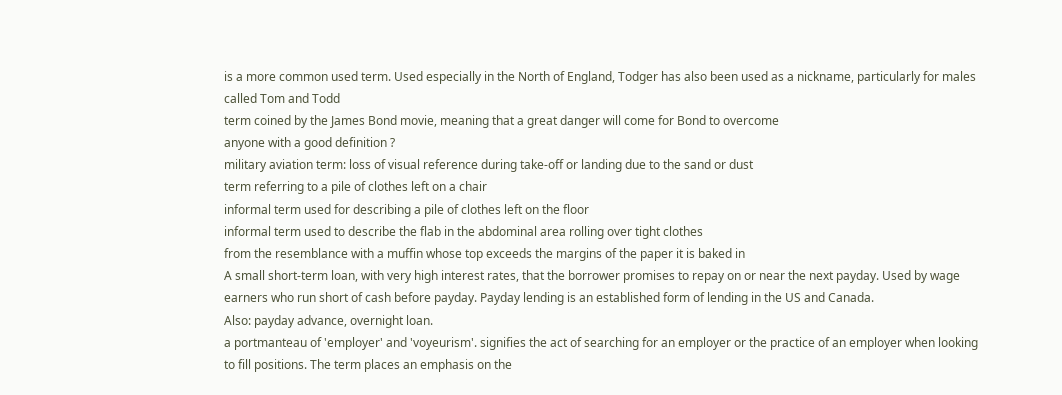is a more common used term. Used especially in the North of England, Todger has also been used as a nickname, particularly for males called Tom and Todd
term coined by the James Bond movie, meaning that a great danger will come for Bond to overcome
anyone with a good definition ?
military aviation term: loss of visual reference during take-off or landing due to the sand or dust
term referring to a pile of clothes left on a chair
informal term used for describing a pile of clothes left on the floor
informal term used to describe the flab in the abdominal area rolling over tight clothes
from the resemblance with a muffin whose top exceeds the margins of the paper it is baked in
A small short-term loan, with very high interest rates, that the borrower promises to repay on or near the next payday. Used by wage earners who run short of cash before payday. Payday lending is an established form of lending in the US and Canada.
Also: payday advance, overnight loan.
a portmanteau of 'employer' and 'voyeurism'. signifies the act of searching for an employer or the practice of an employer when looking to fill positions. The term places an emphasis on the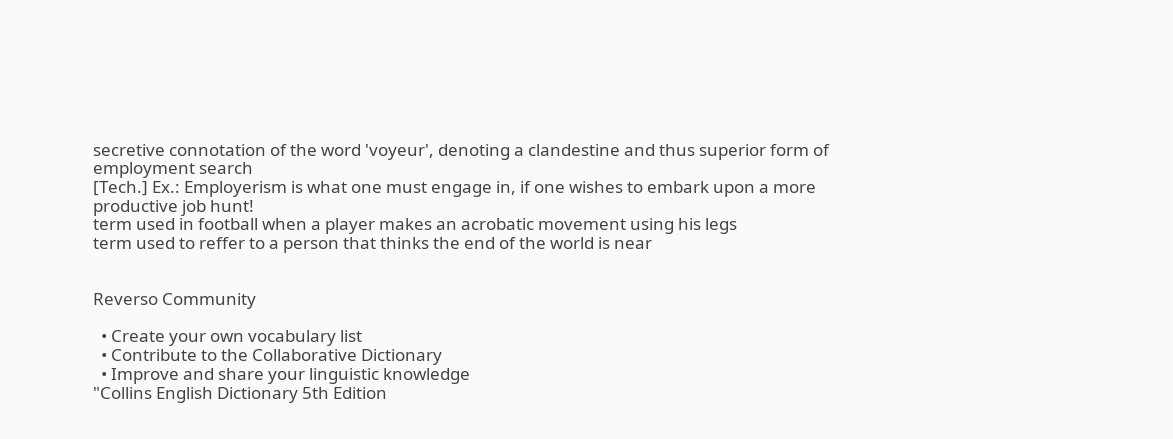secretive connotation of the word 'voyeur', denoting a clandestine and thus superior form of employment search
[Tech.] Ex.: Employerism is what one must engage in, if one wishes to embark upon a more productive job hunt!
term used in football when a player makes an acrobatic movement using his legs
term used to reffer to a person that thinks the end of the world is near


Reverso Community

  • Create your own vocabulary list
  • Contribute to the Collaborative Dictionary
  • Improve and share your linguistic knowledge
"Collins English Dictionary 5th Edition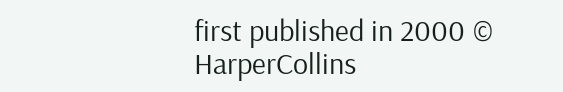first published in 2000 © HarperCollins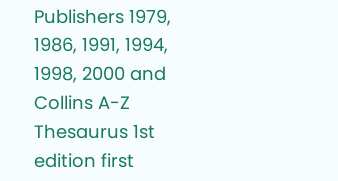Publishers 1979, 1986, 1991, 1994, 1998, 2000 and Collins A-Z Thesaurus 1st edition first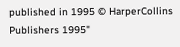published in 1995 © HarperCollins Publishers 1995"